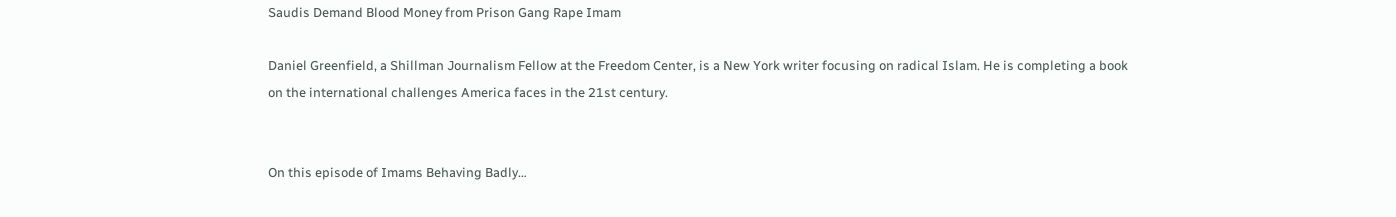Saudis Demand Blood Money from Prison Gang Rape Imam

Daniel Greenfield, a Shillman Journalism Fellow at the Freedom Center, is a New York writer focusing on radical Islam. He is completing a book on the international challenges America faces in the 21st century.


On this episode of Imams Behaving Badly…